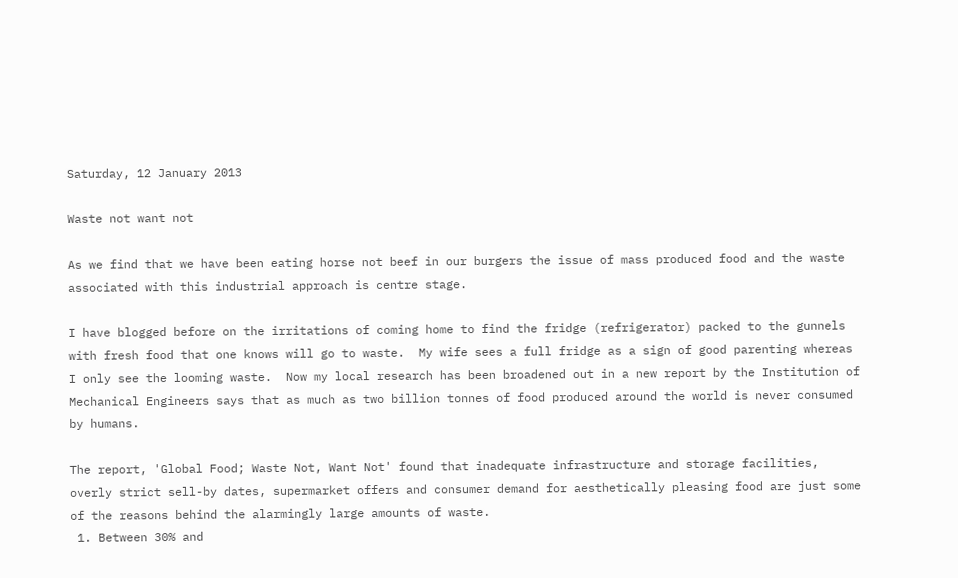Saturday, 12 January 2013

Waste not want not

As we find that we have been eating horse not beef in our burgers the issue of mass produced food and the waste associated with this industrial approach is centre stage.

I have blogged before on the irritations of coming home to find the fridge (refrigerator) packed to the gunnels with fresh food that one knows will go to waste.  My wife sees a full fridge as a sign of good parenting whereas I only see the looming waste.  Now my local research has been broadened out in a new report by the Institution of Mechanical Engineers says that as much as two billion tonnes of food produced around the world is never consumed by humans.

The report, 'Global Food; Waste Not, Want Not' found that inadequate infrastructure and storage facilities, overly strict sell-by dates, supermarket offers and consumer demand for aesthetically pleasing food are just some of the reasons behind the alarmingly large amounts of waste.
 1. Between 30% and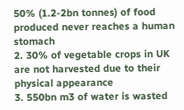50% (1.2-2bn tonnes) of food produced never reaches a human stomach
2. 30% of vegetable crops in UK are not harvested due to their physical appearance
3. 550bn m3 of water is wasted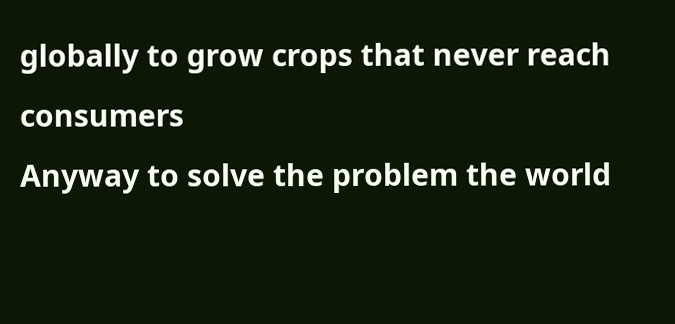globally to grow crops that never reach consumers
Anyway to solve the problem the world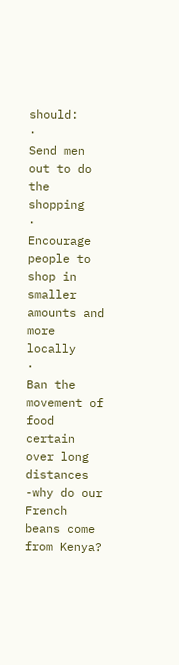should:
·         Send men out to do the shopping
·         Encourage people to shop in smaller amounts and more locally
·         Ban the movement of food certain over long distances -why do our French beans come from Kenya?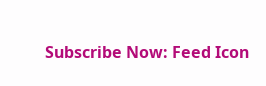Subscribe Now: Feed Icon